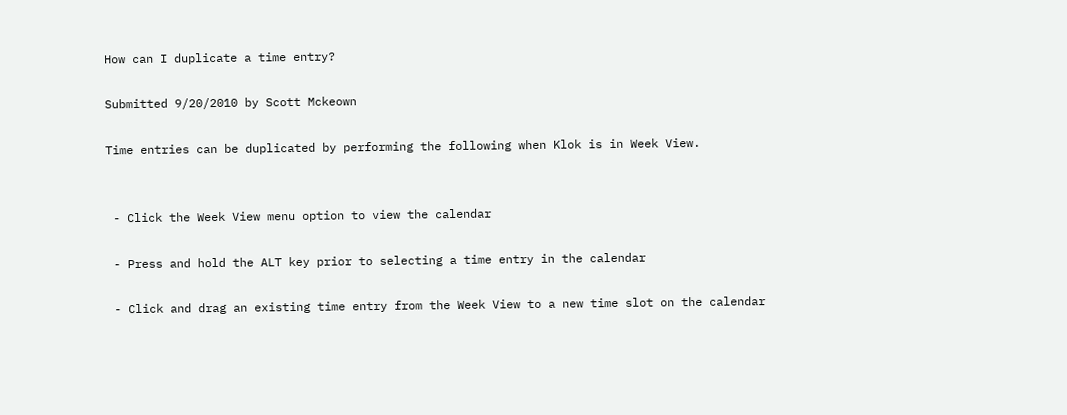How can I duplicate a time entry?

Submitted 9/20/2010 by Scott Mckeown

Time entries can be duplicated by performing the following when Klok is in Week View.


 - Click the Week View menu option to view the calendar

 - Press and hold the ALT key prior to selecting a time entry in the calendar

 - Click and drag an existing time entry from the Week View to a new time slot on the calendar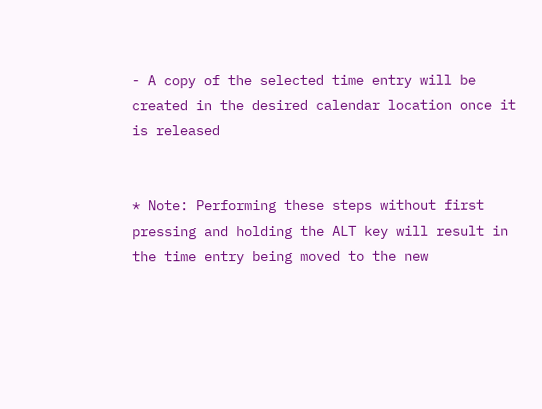- A copy of the selected time entry will be created in the desired calendar location once it is released


* Note: Performing these steps without first pressing and holding the ALT key will result in the time entry being moved to the new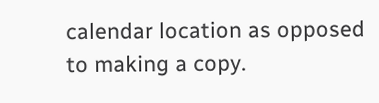calendar location as opposed to making a copy.